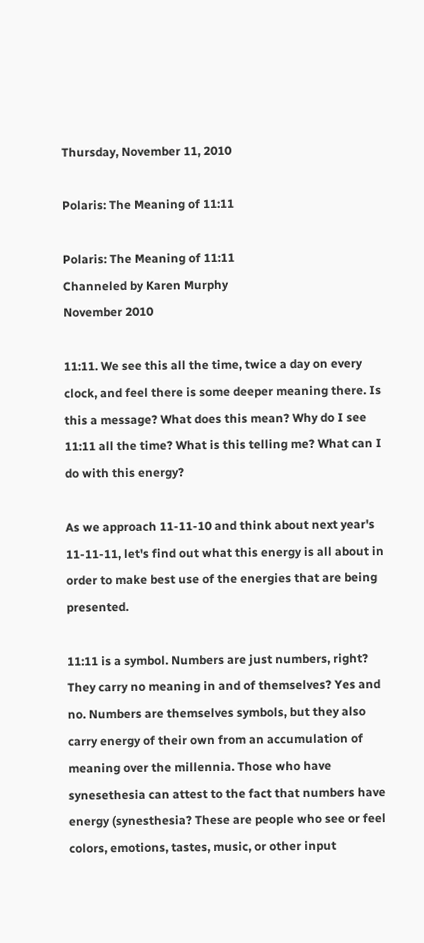Thursday, November 11, 2010

Polaris: The Meaning of 11:11

Polaris: The Meaning of 11:11
Channeled by Karen Murphy
November 2010

11:11. We see this all the time, twice a day on every clock, and feel there is some deeper meaning there. Is this a message? What does this mean? Why do I see 11:11 all the time? What is this telling me? What can I do with this energy?

As we approach 11-11-10 and think about next year's 11-11-11, let's find out what this energy is all about in order to make best use of the energies that are being presented.

11:11 is a symbol. Numbers are just numbers, right? They carry no meaning in and of themselves? Yes and no. Numbers are themselves symbols, but they also carry energy of their own from an accumulation of meaning over the millennia. Those who have synesethesia can attest to the fact that numbers have energy (synesthesia? These are people who see or feel colors, emotions, tastes, music, or other input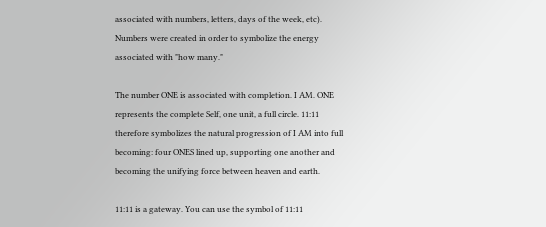associated with numbers, letters, days of the week, etc). Numbers were created in order to symbolize the energy associated with "how many."

The number ONE is associated with completion. I AM. ONE represents the complete Self, one unit, a full circle. 11:11 therefore symbolizes the natural progression of I AM into full becoming: four ONES lined up, supporting one another and becoming the unifying force between heaven and earth.

11:11 is a gateway. You can use the symbol of 11:11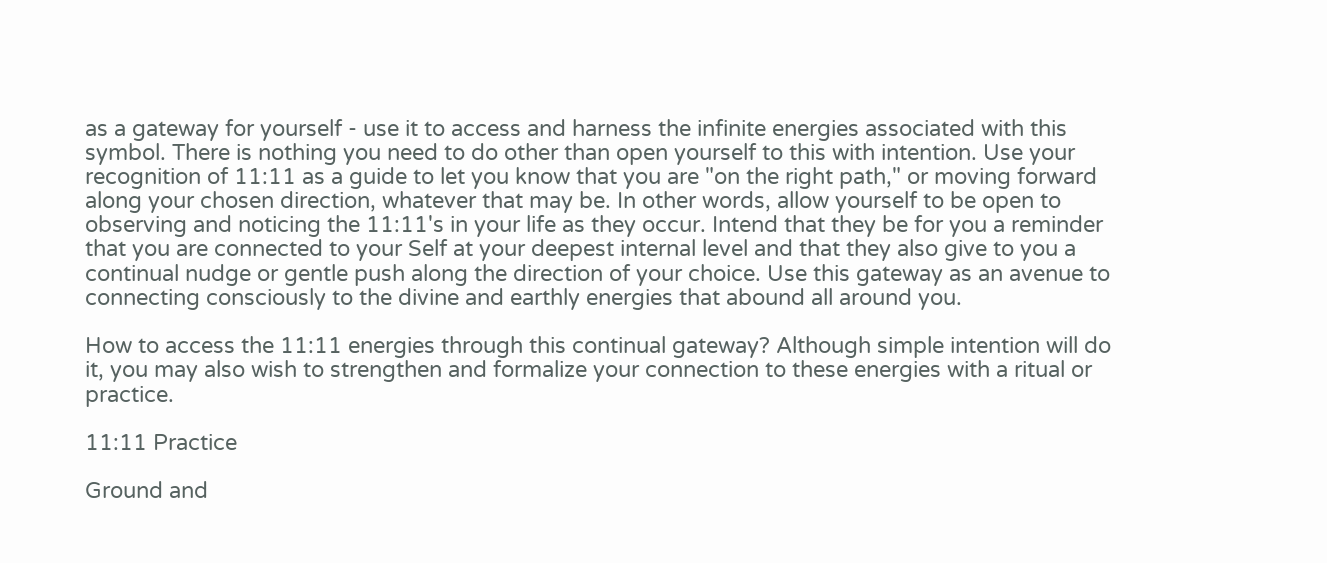as a gateway for yourself - use it to access and harness the infinite energies associated with this symbol. There is nothing you need to do other than open yourself to this with intention. Use your recognition of 11:11 as a guide to let you know that you are "on the right path," or moving forward along your chosen direction, whatever that may be. In other words, allow yourself to be open to observing and noticing the 11:11's in your life as they occur. Intend that they be for you a reminder that you are connected to your Self at your deepest internal level and that they also give to you a continual nudge or gentle push along the direction of your choice. Use this gateway as an avenue to connecting consciously to the divine and earthly energies that abound all around you.

How to access the 11:11 energies through this continual gateway? Although simple intention will do it, you may also wish to strengthen and formalize your connection to these energies with a ritual or practice.

11:11 Practice

Ground and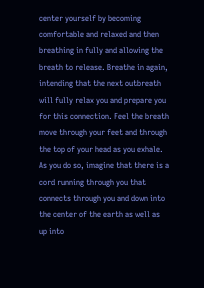center yourself by becoming comfortable and relaxed and then breathing in fully and allowing the breath to release. Breathe in again, intending that the next outbreath will fully relax you and prepare you for this connection. Feel the breath move through your feet and through the top of your head as you exhale. As you do so, imagine that there is a cord running through you that connects through you and down into the center of the earth as well as up into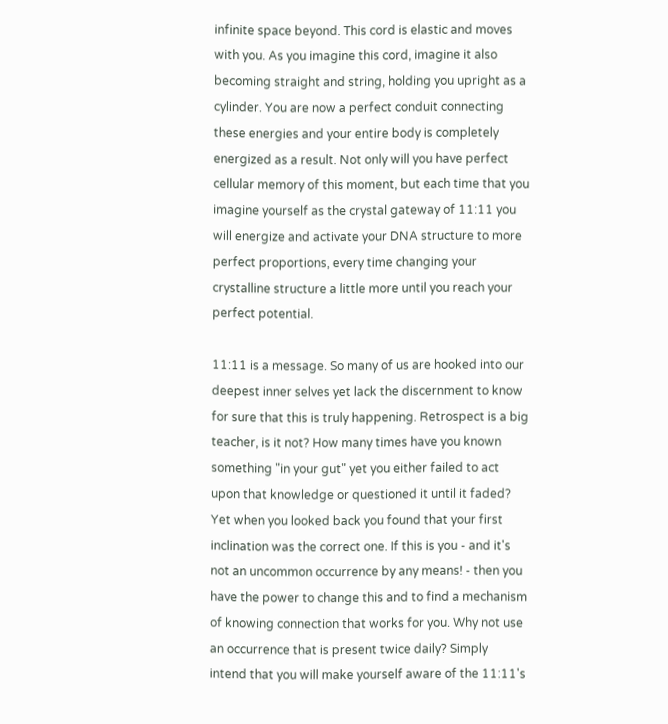infinite space beyond. This cord is elastic and moves with you. As you imagine this cord, imagine it also becoming straight and string, holding you upright as a cylinder. You are now a perfect conduit connecting these energies and your entire body is completely energized as a result. Not only will you have perfect cellular memory of this moment, but each time that you imagine yourself as the crystal gateway of 11:11 you will energize and activate your DNA structure to more perfect proportions, every time changing your crystalline structure a little more until you reach your perfect potential.

11:11 is a message. So many of us are hooked into our deepest inner selves yet lack the discernment to know for sure that this is truly happening. Retrospect is a big teacher, is it not? How many times have you known something "in your gut" yet you either failed to act upon that knowledge or questioned it until it faded? Yet when you looked back you found that your first inclination was the correct one. If this is you - and it's not an uncommon occurrence by any means! - then you have the power to change this and to find a mechanism of knowing connection that works for you. Why not use an occurrence that is present twice daily? Simply intend that you will make yourself aware of the 11:11's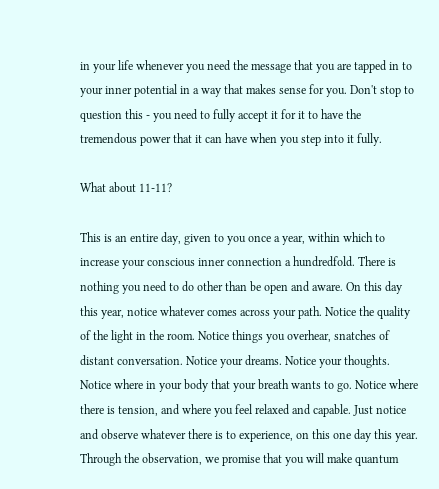in your life whenever you need the message that you are tapped in to your inner potential in a way that makes sense for you. Don't stop to question this - you need to fully accept it for it to have the tremendous power that it can have when you step into it fully.

What about 11-11?

This is an entire day, given to you once a year, within which to increase your conscious inner connection a hundredfold. There is nothing you need to do other than be open and aware. On this day this year, notice whatever comes across your path. Notice the quality of the light in the room. Notice things you overhear, snatches of distant conversation. Notice your dreams. Notice your thoughts. Notice where in your body that your breath wants to go. Notice where there is tension, and where you feel relaxed and capable. Just notice and observe whatever there is to experience, on this one day this year. Through the observation, we promise that you will make quantum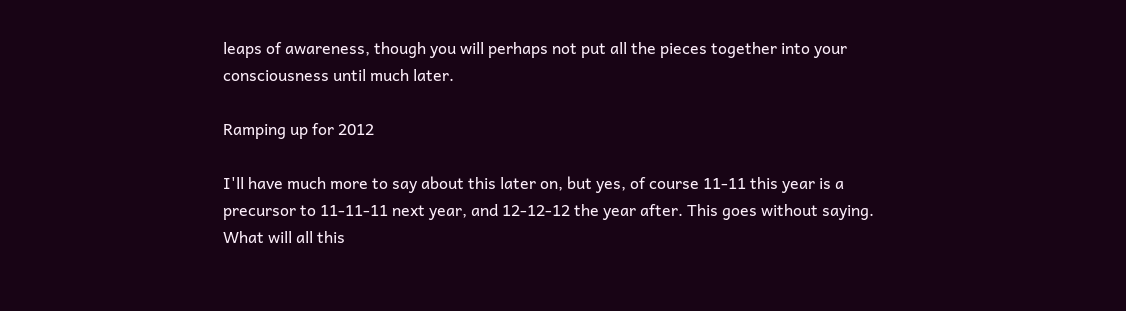leaps of awareness, though you will perhaps not put all the pieces together into your consciousness until much later.

Ramping up for 2012

I'll have much more to say about this later on, but yes, of course 11-11 this year is a precursor to 11-11-11 next year, and 12-12-12 the year after. This goes without saying. What will all this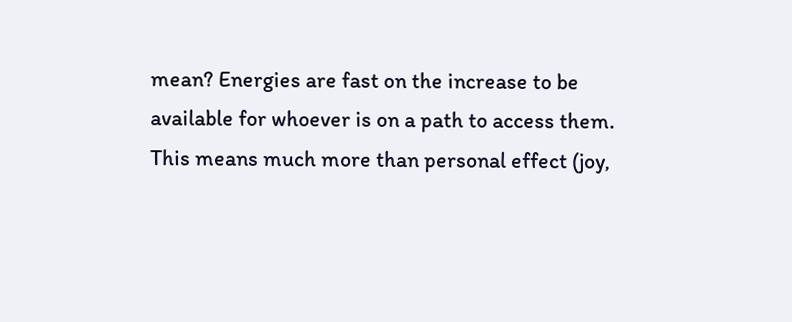mean? Energies are fast on the increase to be available for whoever is on a path to access them. This means much more than personal effect (joy,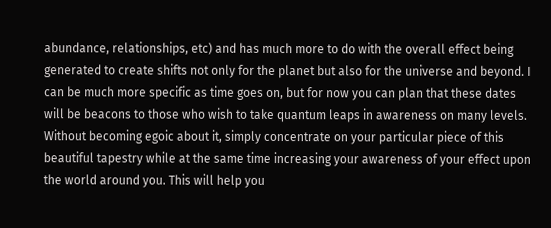abundance, relationships, etc) and has much more to do with the overall effect being generated to create shifts not only for the planet but also for the universe and beyond. I can be much more specific as time goes on, but for now you can plan that these dates will be beacons to those who wish to take quantum leaps in awareness on many levels. Without becoming egoic about it, simply concentrate on your particular piece of this beautiful tapestry while at the same time increasing your awareness of your effect upon the world around you. This will help you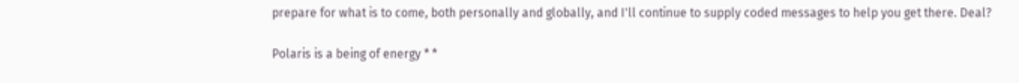prepare for what is to come, both personally and globally, and I'll continue to supply coded messages to help you get there. Deal?

Polaris is a being of energy * *